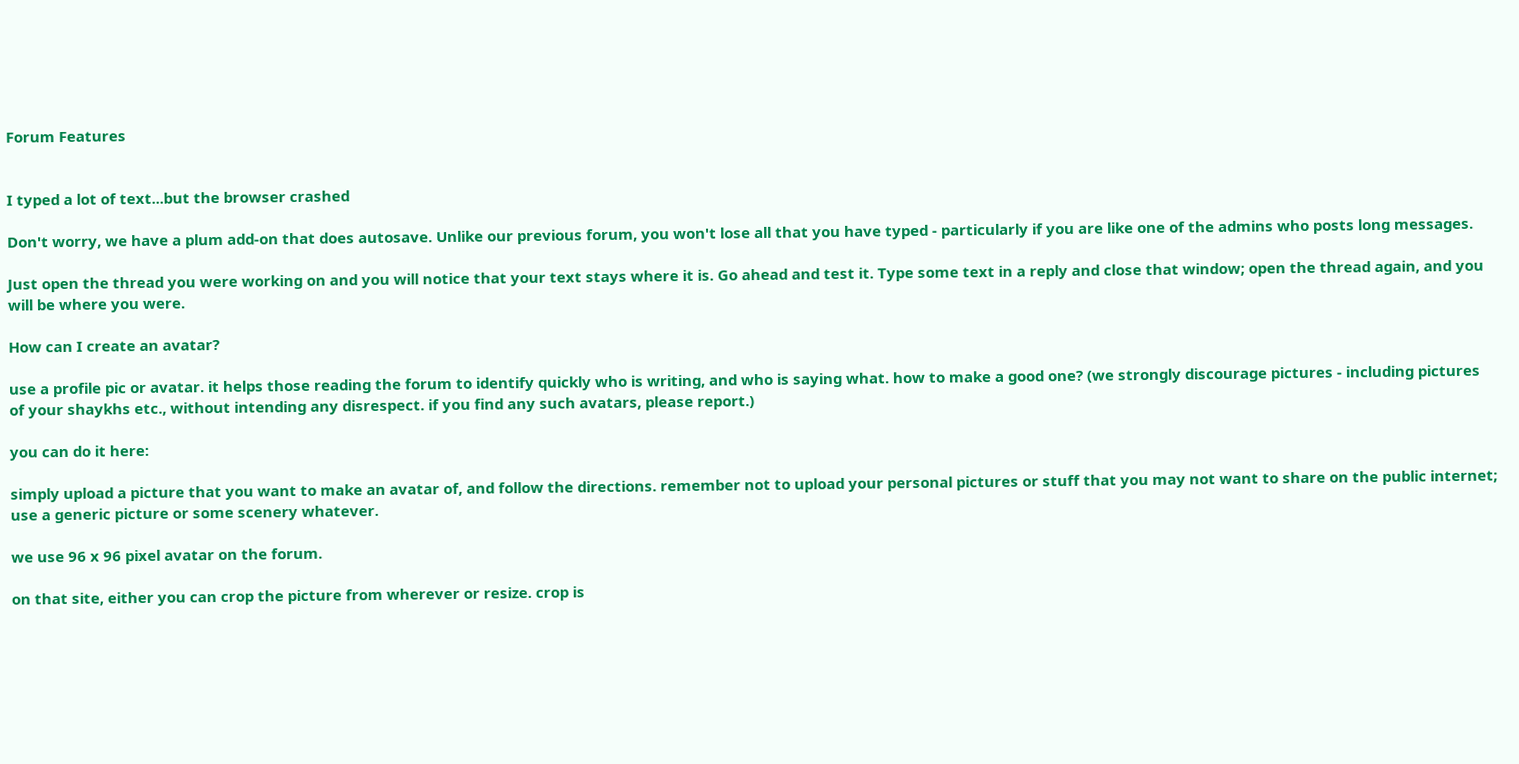Forum Features


I typed a lot of text...but the browser crashed

Don't worry, we have a plum add-on that does autosave. Unlike our previous forum, you won't lose all that you have typed - particularly if you are like one of the admins who posts long messages.

Just open the thread you were working on and you will notice that your text stays where it is. Go ahead and test it. Type some text in a reply and close that window; open the thread again, and you will be where you were.

How can I create an avatar?

use a profile pic or avatar. it helps those reading the forum to identify quickly who is writing, and who is saying what. how to make a good one? (we strongly discourage pictures - including pictures of your shaykhs etc., without intending any disrespect. if you find any such avatars, please report.)

you can do it here:

simply upload a picture that you want to make an avatar of, and follow the directions. remember not to upload your personal pictures or stuff that you may not want to share on the public internet; use a generic picture or some scenery whatever.

we use 96 x 96 pixel avatar on the forum.

on that site, either you can crop the picture from wherever or resize. crop is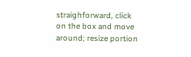straighforward, click on the box and move around; resize portion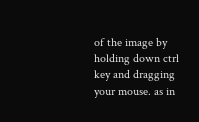of the image by holding down ctrl key and dragging your mouse. as in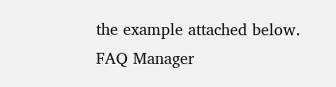the example attached below.
FAQ Manager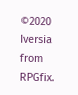©2020 Iversia from RPGfix.